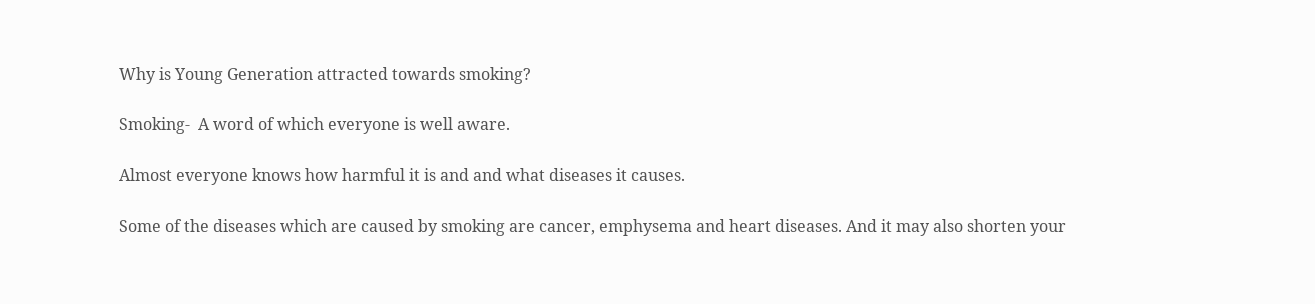Why is Young Generation attracted towards smoking?

Smoking-  A word of which everyone is well aware.

Almost everyone knows how harmful it is and and what diseases it causes.

Some of the diseases which are caused by smoking are cancer, emphysema and heart diseases. And it may also shorten your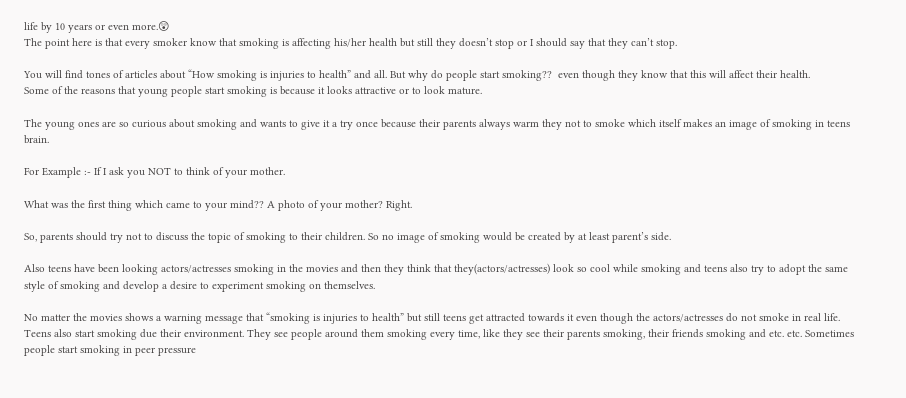life by 10 years or even more.😲
The point here is that every smoker know that smoking is affecting his/her health but still they doesn’t stop or I should say that they can’t stop.

You will find tones of articles about “How smoking is injuries to health” and all. But why do people start smoking??  even though they know that this will affect their health.
Some of the reasons that young people start smoking is because it looks attractive or to look mature.

The young ones are so curious about smoking and wants to give it a try once because their parents always warm they not to smoke which itself makes an image of smoking in teens brain.

For Example :- If I ask you NOT to think of your mother.

What was the first thing which came to your mind?? A photo of your mother? Right.

So, parents should try not to discuss the topic of smoking to their children. So no image of smoking would be created by at least parent’s side.

Also teens have been looking actors/actresses smoking in the movies and then they think that they(actors/actresses) look so cool while smoking and teens also try to adopt the same style of smoking and develop a desire to experiment smoking on themselves.

No matter the movies shows a warning message that “smoking is injuries to health” but still teens get attracted towards it even though the actors/actresses do not smoke in real life.
Teens also start smoking due their environment. They see people around them smoking every time, like they see their parents smoking, their friends smoking and etc. etc. Sometimes people start smoking in peer pressure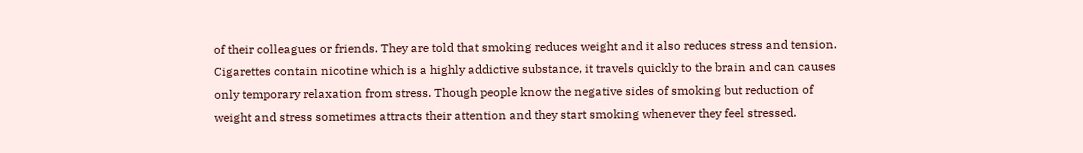of their colleagues or friends. They are told that smoking reduces weight and it also reduces stress and tension. Cigarettes contain nicotine which is a highly addictive substance, it travels quickly to the brain and can causes only temporary relaxation from stress. Though people know the negative sides of smoking but reduction of weight and stress sometimes attracts their attention and they start smoking whenever they feel stressed.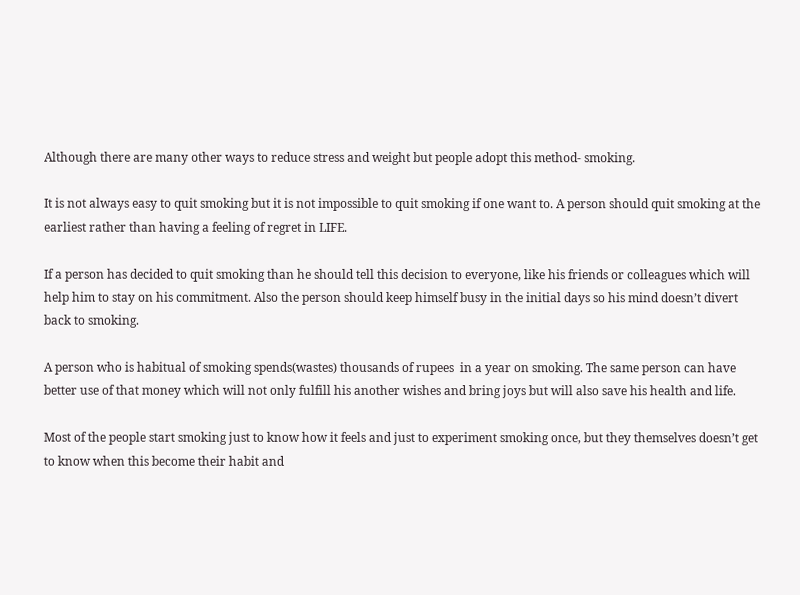Although there are many other ways to reduce stress and weight but people adopt this method- smoking.

It is not always easy to quit smoking but it is not impossible to quit smoking if one want to. A person should quit smoking at the earliest rather than having a feeling of regret in LIFE.

If a person has decided to quit smoking than he should tell this decision to everyone, like his friends or colleagues which will help him to stay on his commitment. Also the person should keep himself busy in the initial days so his mind doesn’t divert back to smoking.

A person who is habitual of smoking spends(wastes) thousands of rupees  in a year on smoking. The same person can have better use of that money which will not only fulfill his another wishes and bring joys but will also save his health and life.

Most of the people start smoking just to know how it feels and just to experiment smoking once, but they themselves doesn’t get to know when this become their habit and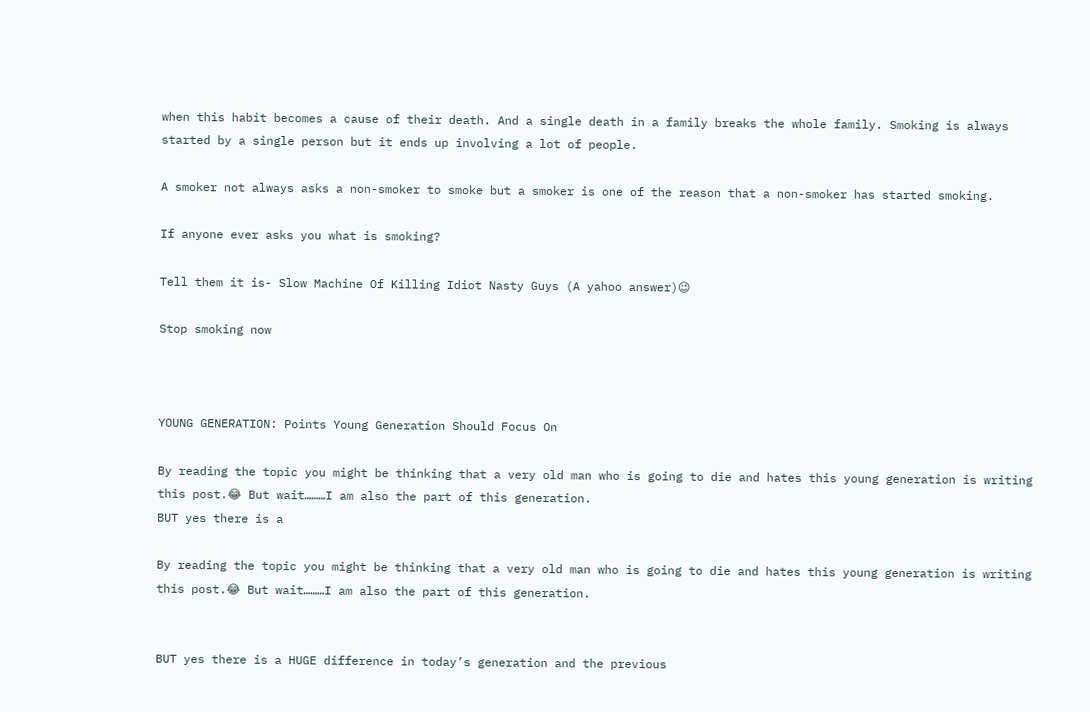when this habit becomes a cause of their death. And a single death in a family breaks the whole family. Smoking is always started by a single person but it ends up involving a lot of people.

A smoker not always asks a non-smoker to smoke but a smoker is one of the reason that a non-smoker has started smoking.

If anyone ever asks you what is smoking?

Tell them it is- Slow Machine Of Killing Idiot Nasty Guys (A yahoo answer)😉

Stop smoking now



YOUNG GENERATION: Points Young Generation Should Focus On

By reading the topic you might be thinking that a very old man who is going to die and hates this young generation is writing this post.😂 But wait………I am also the part of this generation.
BUT yes there is a

By reading the topic you might be thinking that a very old man who is going to die and hates this young generation is writing this post.😂 But wait………I am also the part of this generation.


BUT yes there is a HUGE difference in today’s generation and the previous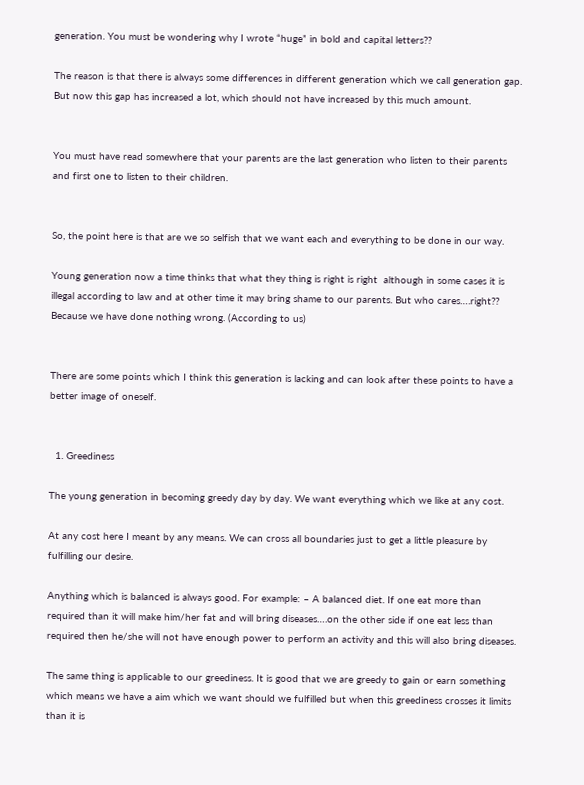generation. You must be wondering why I wrote “huge” in bold and capital letters??

The reason is that there is always some differences in different generation which we call generation gap. But now this gap has increased a lot, which should not have increased by this much amount.


You must have read somewhere that your parents are the last generation who listen to their parents and first one to listen to their children.


So, the point here is that are we so selfish that we want each and everything to be done in our way.

Young generation now a time thinks that what they thing is right is right  although in some cases it is illegal according to law and at other time it may bring shame to our parents. But who cares….right?? Because we have done nothing wrong. (According to us)


There are some points which I think this generation is lacking and can look after these points to have a better image of oneself.


  1. Greediness

The young generation in becoming greedy day by day. We want everything which we like at any cost.

At any cost here I meant by any means. We can cross all boundaries just to get a little pleasure by fulfilling our desire.

Anything which is balanced is always good. For example: – A balanced diet. If one eat more than required than it will make him/her fat and will bring diseases….on the other side if one eat less than required then he/she will not have enough power to perform an activity and this will also bring diseases.

The same thing is applicable to our greediness. It is good that we are greedy to gain or earn something which means we have a aim which we want should we fulfilled but when this greediness crosses it limits than it is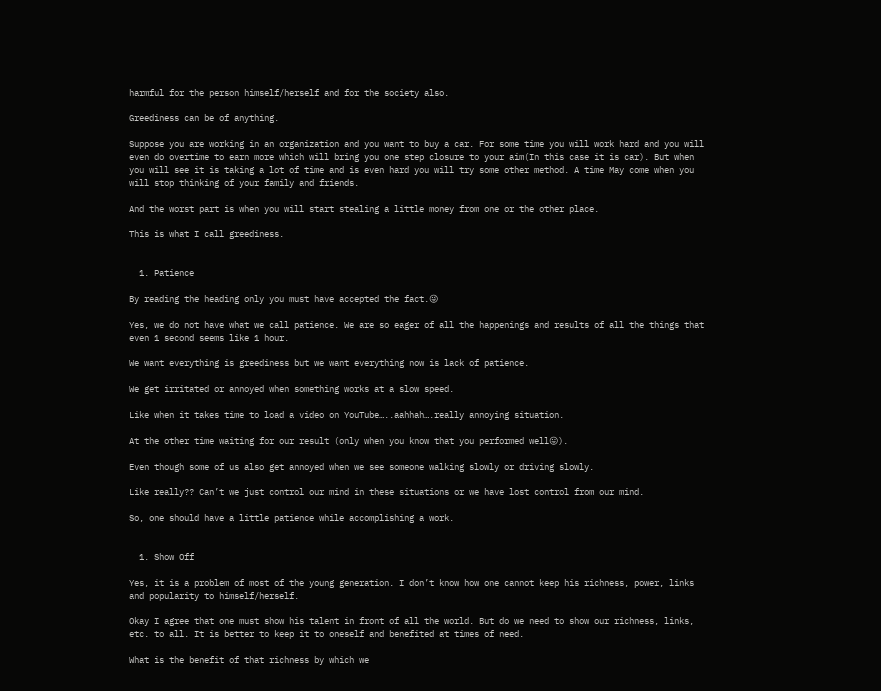harmful for the person himself/herself and for the society also.

Greediness can be of anything.

Suppose you are working in an organization and you want to buy a car. For some time you will work hard and you will even do overtime to earn more which will bring you one step closure to your aim(In this case it is car). But when you will see it is taking a lot of time and is even hard you will try some other method. A time May come when you will stop thinking of your family and friends.

And the worst part is when you will start stealing a little money from one or the other place.

This is what I call greediness.


  1. Patience

By reading the heading only you must have accepted the fact.😜

Yes, we do not have what we call patience. We are so eager of all the happenings and results of all the things that even 1 second seems like 1 hour.

We want everything is greediness but we want everything now is lack of patience.

We get irritated or annoyed when something works at a slow speed.

Like when it takes time to load a video on YouTube…..aahhah….really annoying situation.

At the other time waiting for our result (only when you know that you performed well😛).

Even though some of us also get annoyed when we see someone walking slowly or driving slowly.

Like really?? Can’t we just control our mind in these situations or we have lost control from our mind.

So, one should have a little patience while accomplishing a work.


  1. Show Off

Yes, it is a problem of most of the young generation. I don’t know how one cannot keep his richness, power, links and popularity to himself/herself.

Okay I agree that one must show his talent in front of all the world. But do we need to show our richness, links, etc. to all. It is better to keep it to oneself and benefited at times of need.

What is the benefit of that richness by which we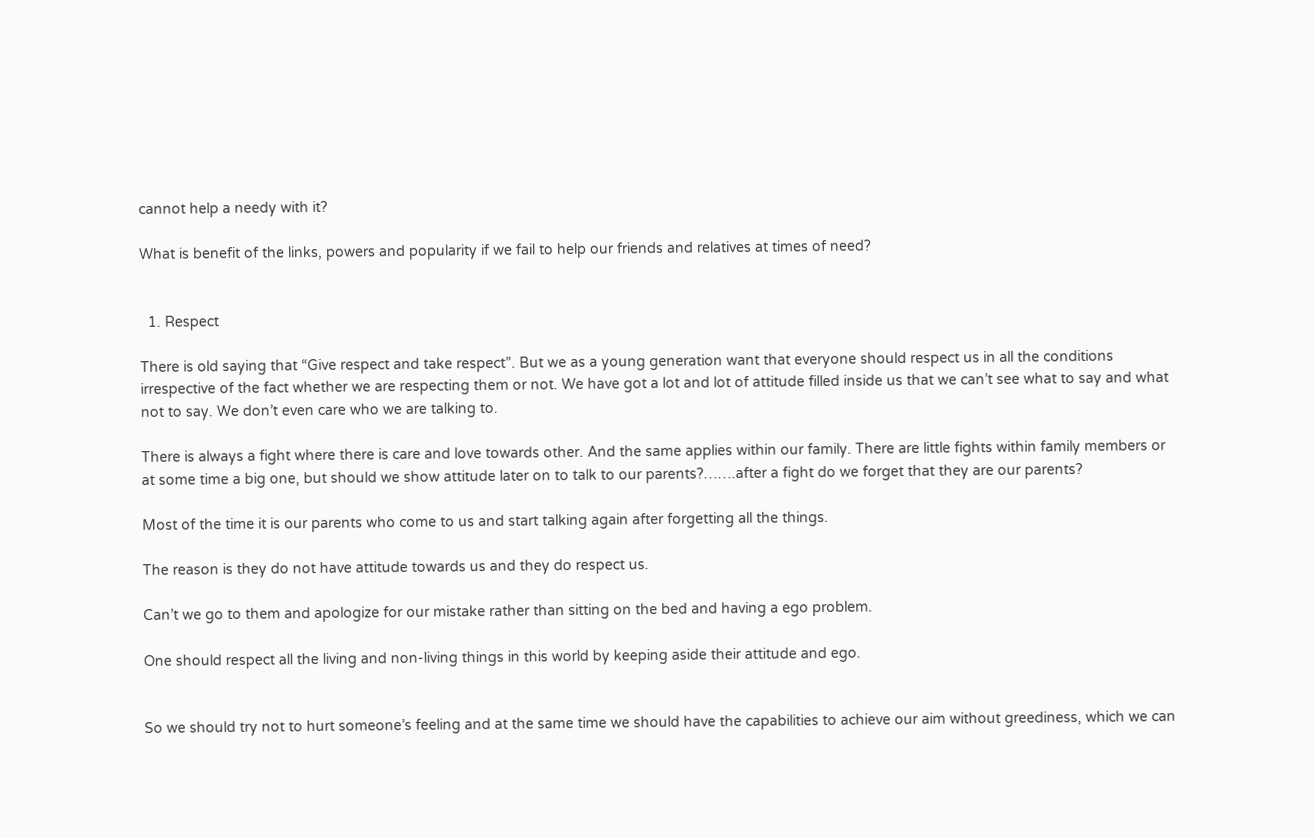cannot help a needy with it?

What is benefit of the links, powers and popularity if we fail to help our friends and relatives at times of need?


  1. Respect

There is old saying that “Give respect and take respect”. But we as a young generation want that everyone should respect us in all the conditions irrespective of the fact whether we are respecting them or not. We have got a lot and lot of attitude filled inside us that we can’t see what to say and what not to say. We don’t even care who we are talking to.

There is always a fight where there is care and love towards other. And the same applies within our family. There are little fights within family members or at some time a big one, but should we show attitude later on to talk to our parents?…….after a fight do we forget that they are our parents?

Most of the time it is our parents who come to us and start talking again after forgetting all the things.

The reason is they do not have attitude towards us and they do respect us.

Can’t we go to them and apologize for our mistake rather than sitting on the bed and having a ego problem.

One should respect all the living and non-living things in this world by keeping aside their attitude and ego.


So we should try not to hurt someone’s feeling and at the same time we should have the capabilities to achieve our aim without greediness, which we can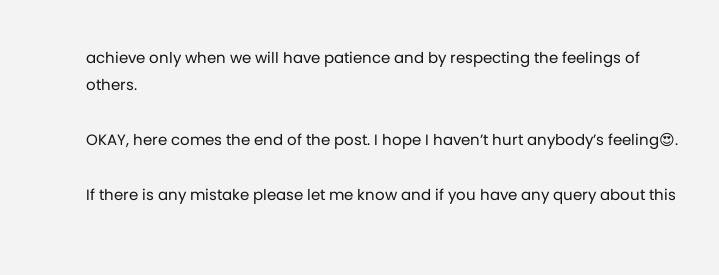achieve only when we will have patience and by respecting the feelings of others.

OKAY, here comes the end of the post. I hope I haven’t hurt anybody’s feeling😍.

If there is any mistake please let me know and if you have any query about this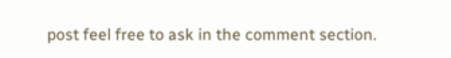post feel free to ask in the comment section.